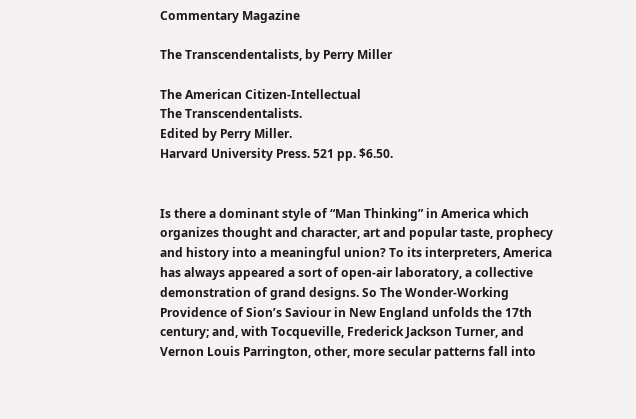Commentary Magazine

The Transcendentalists, by Perry Miller

The American Citizen-Intellectual
The Transcendentalists.
Edited by Perry Miller.
Harvard University Press. 521 pp. $6.50.


Is there a dominant style of “Man Thinking” in America which organizes thought and character, art and popular taste, prophecy and history into a meaningful union? To its interpreters, America has always appeared a sort of open-air laboratory, a collective demonstration of grand designs. So The Wonder-Working Providence of Sion’s Saviour in New England unfolds the 17th century; and, with Tocqueville, Frederick Jackson Turner, and Vernon Louis Parrington, other, more secular patterns fall into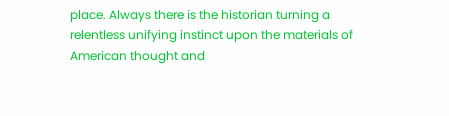place. Always there is the historian turning a relentless unifying instinct upon the materials of American thought and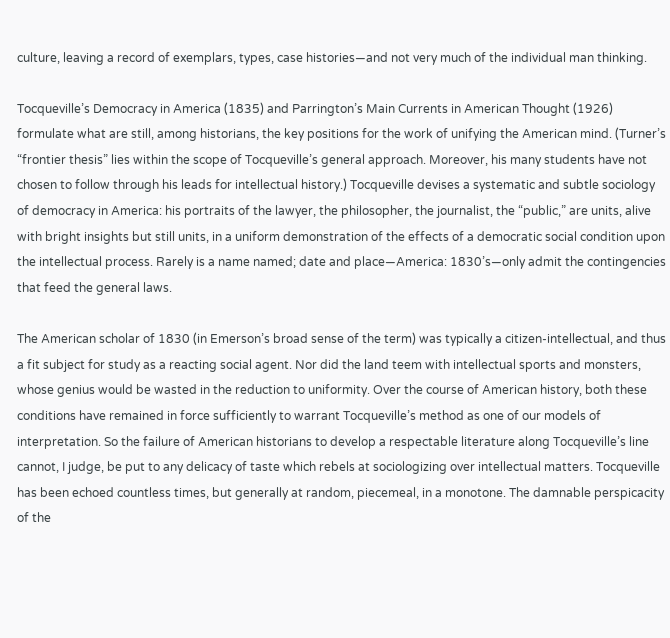culture, leaving a record of exemplars, types, case histories—and not very much of the individual man thinking.

Tocqueville’s Democracy in America (1835) and Parrington’s Main Currents in American Thought (1926) formulate what are still, among historians, the key positions for the work of unifying the American mind. (Turner’s “frontier thesis” lies within the scope of Tocqueville’s general approach. Moreover, his many students have not chosen to follow through his leads for intellectual history.) Tocqueville devises a systematic and subtle sociology of democracy in America: his portraits of the lawyer, the philosopher, the journalist, the “public,” are units, alive with bright insights but still units, in a uniform demonstration of the effects of a democratic social condition upon the intellectual process. Rarely is a name named; date and place—America: 1830’s—only admit the contingencies that feed the general laws.

The American scholar of 1830 (in Emerson’s broad sense of the term) was typically a citizen-intellectual, and thus a fit subject for study as a reacting social agent. Nor did the land teem with intellectual sports and monsters, whose genius would be wasted in the reduction to uniformity. Over the course of American history, both these conditions have remained in force sufficiently to warrant Tocqueville’s method as one of our models of interpretation. So the failure of American historians to develop a respectable literature along Tocqueville’s line cannot, I judge, be put to any delicacy of taste which rebels at sociologizing over intellectual matters. Tocqueville has been echoed countless times, but generally at random, piecemeal, in a monotone. The damnable perspicacity of the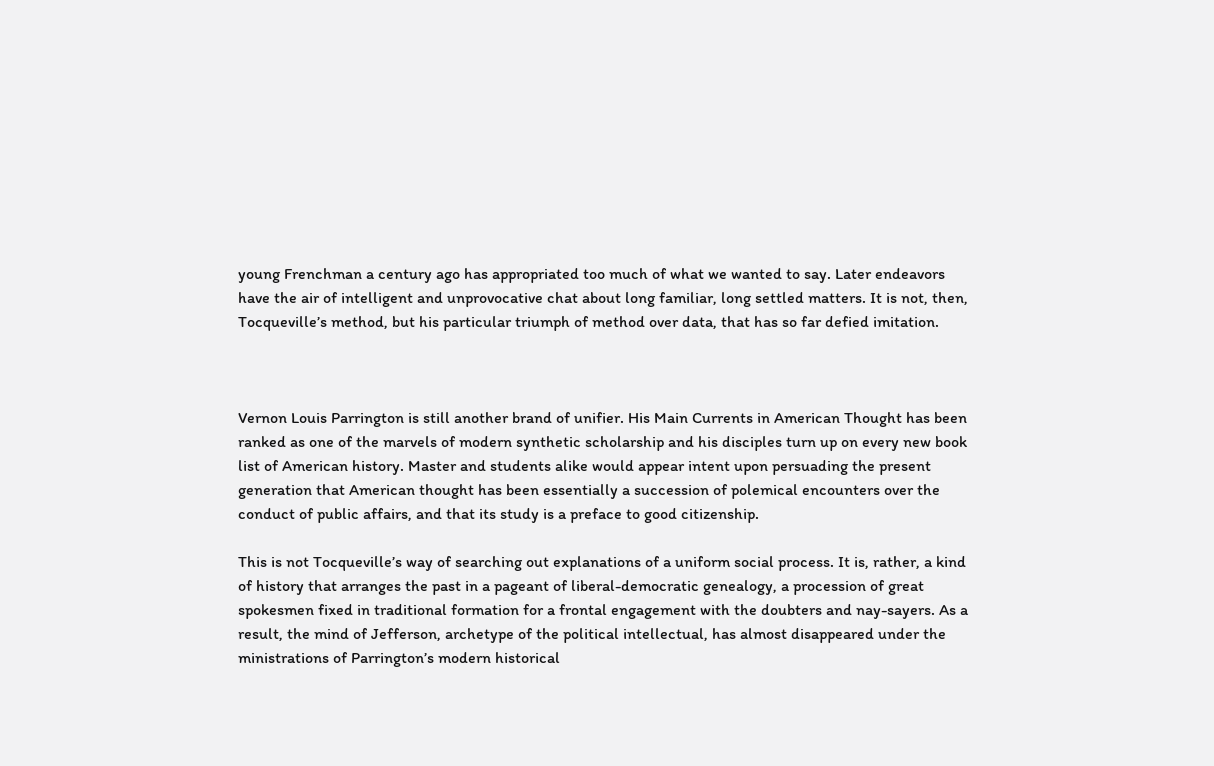young Frenchman a century ago has appropriated too much of what we wanted to say. Later endeavors have the air of intelligent and unprovocative chat about long familiar, long settled matters. It is not, then, Tocqueville’s method, but his particular triumph of method over data, that has so far defied imitation.



Vernon Louis Parrington is still another brand of unifier. His Main Currents in American Thought has been ranked as one of the marvels of modern synthetic scholarship and his disciples turn up on every new book list of American history. Master and students alike would appear intent upon persuading the present generation that American thought has been essentially a succession of polemical encounters over the conduct of public affairs, and that its study is a preface to good citizenship.

This is not Tocqueville’s way of searching out explanations of a uniform social process. It is, rather, a kind of history that arranges the past in a pageant of liberal-democratic genealogy, a procession of great spokesmen fixed in traditional formation for a frontal engagement with the doubters and nay-sayers. As a result, the mind of Jefferson, archetype of the political intellectual, has almost disappeared under the ministrations of Parrington’s modern historical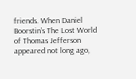friends. When Daniel Boorstin’s The Lost World of Thomas Jefferson appeared not long ago,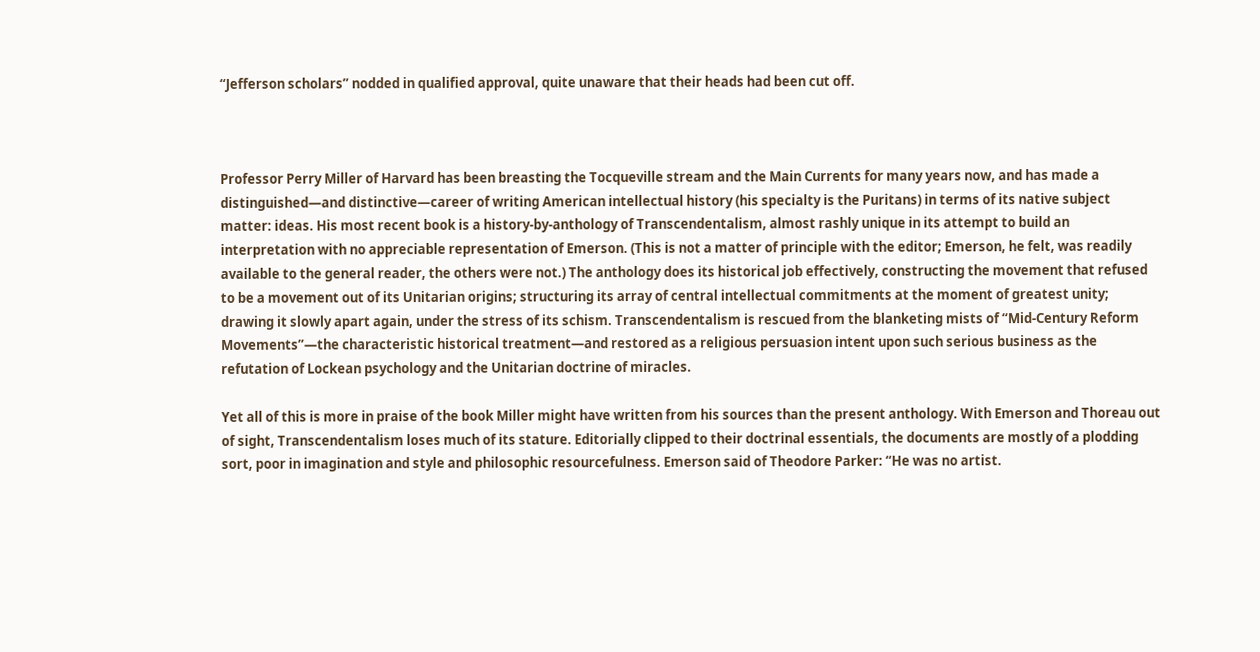“Jefferson scholars” nodded in qualified approval, quite unaware that their heads had been cut off.



Professor Perry Miller of Harvard has been breasting the Tocqueville stream and the Main Currents for many years now, and has made a distinguished—and distinctive—career of writing American intellectual history (his specialty is the Puritans) in terms of its native subject matter: ideas. His most recent book is a history-by-anthology of Transcendentalism, almost rashly unique in its attempt to build an interpretation with no appreciable representation of Emerson. (This is not a matter of principle with the editor; Emerson, he felt, was readily available to the general reader, the others were not.) The anthology does its historical job effectively, constructing the movement that refused to be a movement out of its Unitarian origins; structuring its array of central intellectual commitments at the moment of greatest unity; drawing it slowly apart again, under the stress of its schism. Transcendentalism is rescued from the blanketing mists of “Mid-Century Reform Movements”—the characteristic historical treatment—and restored as a religious persuasion intent upon such serious business as the refutation of Lockean psychology and the Unitarian doctrine of miracles.

Yet all of this is more in praise of the book Miller might have written from his sources than the present anthology. With Emerson and Thoreau out of sight, Transcendentalism loses much of its stature. Editorially clipped to their doctrinal essentials, the documents are mostly of a plodding sort, poor in imagination and style and philosophic resourcefulness. Emerson said of Theodore Parker: “He was no artist.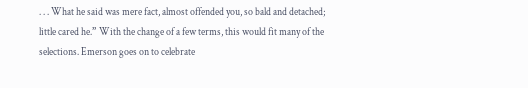. . . What he said was mere fact, almost offended you, so bald and detached; little cared he.” With the change of a few terms, this would fit many of the selections. Emerson goes on to celebrate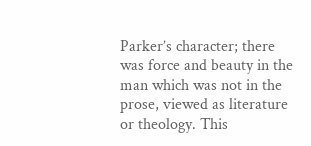Parker’s character; there was force and beauty in the man which was not in the prose, viewed as literature or theology. This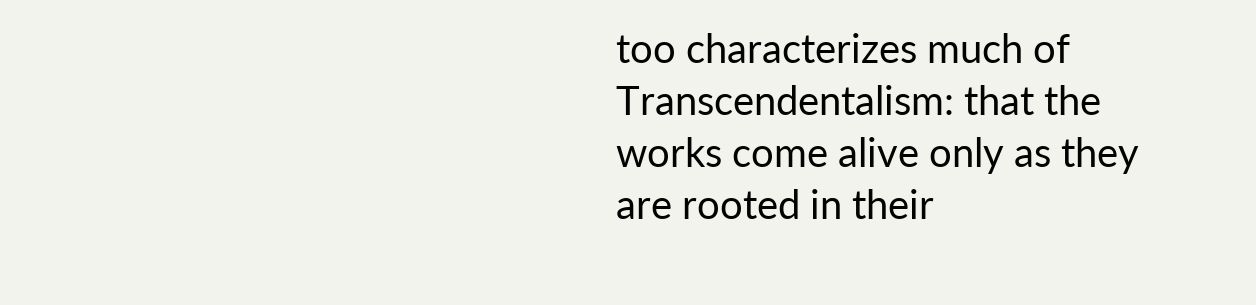too characterizes much of Transcendentalism: that the works come alive only as they are rooted in their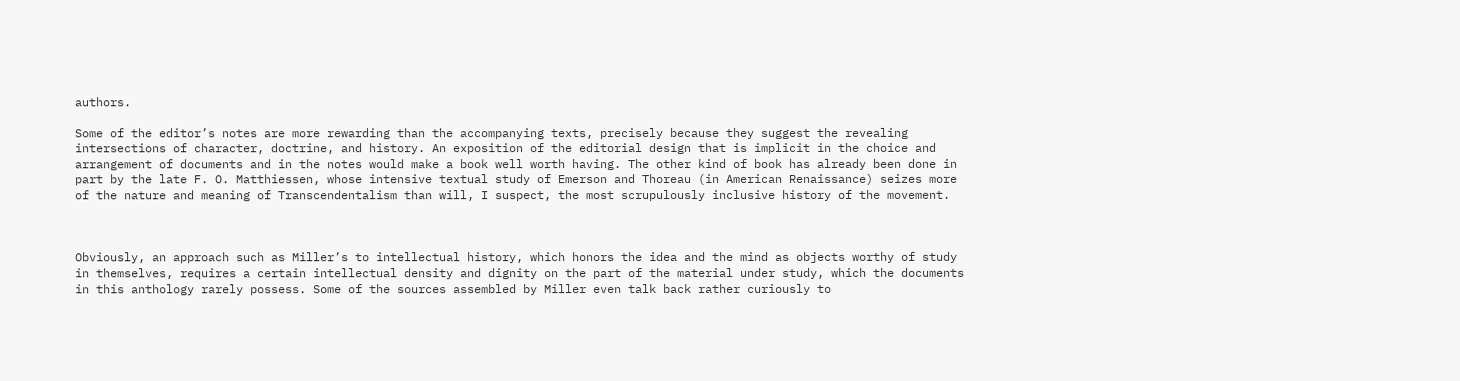authors.

Some of the editor’s notes are more rewarding than the accompanying texts, precisely because they suggest the revealing intersections of character, doctrine, and history. An exposition of the editorial design that is implicit in the choice and arrangement of documents and in the notes would make a book well worth having. The other kind of book has already been done in part by the late F. O. Matthiessen, whose intensive textual study of Emerson and Thoreau (in American Renaissance) seizes more of the nature and meaning of Transcendentalism than will, I suspect, the most scrupulously inclusive history of the movement.



Obviously, an approach such as Miller’s to intellectual history, which honors the idea and the mind as objects worthy of study in themselves, requires a certain intellectual density and dignity on the part of the material under study, which the documents in this anthology rarely possess. Some of the sources assembled by Miller even talk back rather curiously to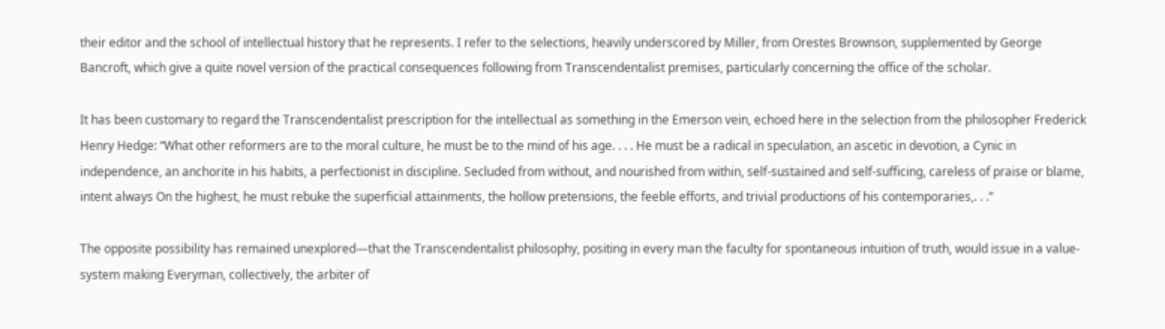their editor and the school of intellectual history that he represents. I refer to the selections, heavily underscored by Miller, from Orestes Brownson, supplemented by George Bancroft, which give a quite novel version of the practical consequences following from Transcendentalist premises, particularly concerning the office of the scholar.

It has been customary to regard the Transcendentalist prescription for the intellectual as something in the Emerson vein, echoed here in the selection from the philosopher Frederick Henry Hedge: “What other reformers are to the moral culture, he must be to the mind of his age. . . . He must be a radical in speculation, an ascetic in devotion, a Cynic in independence, an anchorite in his habits, a perfectionist in discipline. Secluded from without, and nourished from within, self-sustained and self-sufficing, careless of praise or blame, intent always On the highest, he must rebuke the superficial attainments, the hollow pretensions, the feeble efforts, and trivial productions of his contemporaries,. . .”

The opposite possibility has remained unexplored—that the Transcendentalist philosophy, positing in every man the faculty for spontaneous intuition of truth, would issue in a value-system making Everyman, collectively, the arbiter of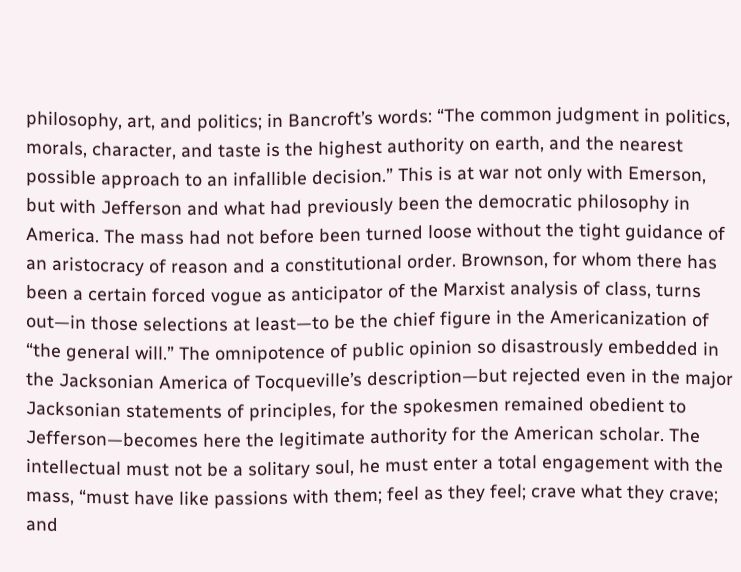philosophy, art, and politics; in Bancroft’s words: “The common judgment in politics, morals, character, and taste is the highest authority on earth, and the nearest possible approach to an infallible decision.” This is at war not only with Emerson, but with Jefferson and what had previously been the democratic philosophy in America. The mass had not before been turned loose without the tight guidance of an aristocracy of reason and a constitutional order. Brownson, for whom there has been a certain forced vogue as anticipator of the Marxist analysis of class, turns out—in those selections at least—to be the chief figure in the Americanization of “the general will.” The omnipotence of public opinion so disastrously embedded in the Jacksonian America of Tocqueville’s description—but rejected even in the major Jacksonian statements of principles, for the spokesmen remained obedient to Jefferson—becomes here the legitimate authority for the American scholar. The intellectual must not be a solitary soul, he must enter a total engagement with the mass, “must have like passions with them; feel as they feel; crave what they crave; and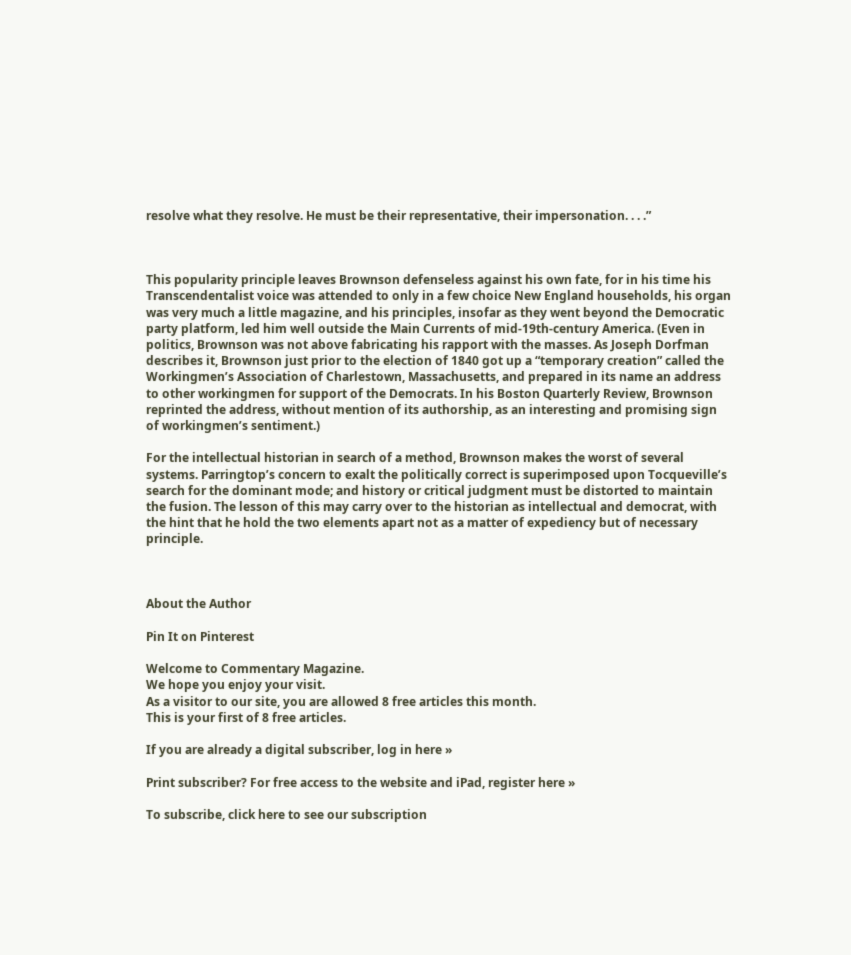resolve what they resolve. He must be their representative, their impersonation. . . .”



This popularity principle leaves Brownson defenseless against his own fate, for in his time his Transcendentalist voice was attended to only in a few choice New England households, his organ was very much a little magazine, and his principles, insofar as they went beyond the Democratic party platform, led him well outside the Main Currents of mid-19th-century America. (Even in politics, Brownson was not above fabricating his rapport with the masses. As Joseph Dorfman describes it, Brownson just prior to the election of 1840 got up a “temporary creation” called the Workingmen’s Association of Charlestown, Massachusetts, and prepared in its name an address to other workingmen for support of the Democrats. In his Boston Quarterly Review, Brownson reprinted the address, without mention of its authorship, as an interesting and promising sign of workingmen’s sentiment.)

For the intellectual historian in search of a method, Brownson makes the worst of several systems. Parringtop’s concern to exalt the politically correct is superimposed upon Tocqueville’s search for the dominant mode; and history or critical judgment must be distorted to maintain the fusion. The lesson of this may carry over to the historian as intellectual and democrat, with the hint that he hold the two elements apart not as a matter of expediency but of necessary principle.



About the Author

Pin It on Pinterest

Welcome to Commentary Magazine.
We hope you enjoy your visit.
As a visitor to our site, you are allowed 8 free articles this month.
This is your first of 8 free articles.

If you are already a digital subscriber, log in here »

Print subscriber? For free access to the website and iPad, register here »

To subscribe, click here to see our subscription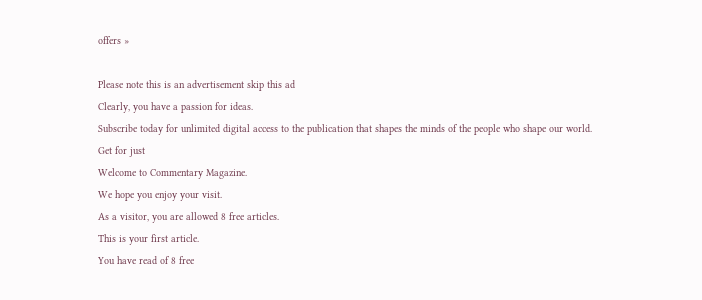offers »

Please note this is an advertisement skip this ad
Clearly, you have a passion for ideas.
Subscribe today for unlimited digital access to the publication that shapes the minds of the people who shape our world.
Get for just
Welcome to Commentary Magazine.
We hope you enjoy your visit.
As a visitor, you are allowed 8 free articles.
This is your first article.
You have read of 8 free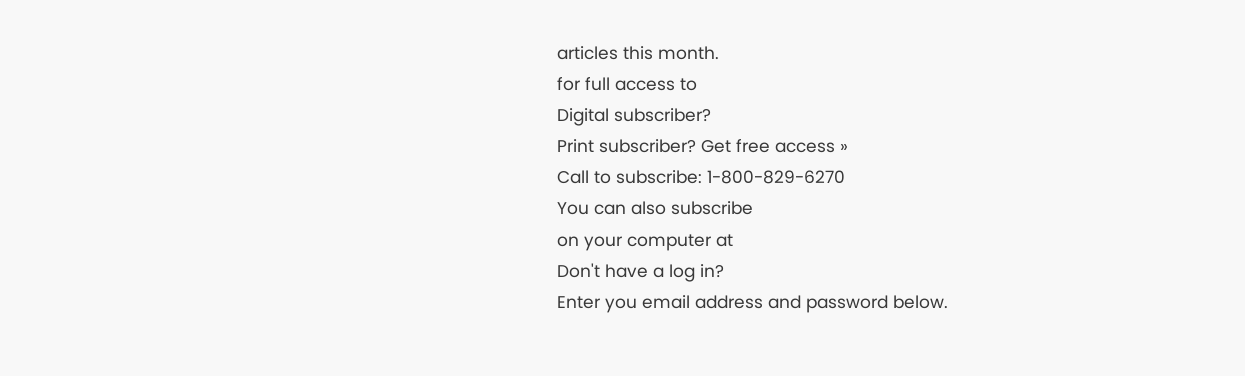articles this month.
for full access to
Digital subscriber?
Print subscriber? Get free access »
Call to subscribe: 1-800-829-6270
You can also subscribe
on your computer at
Don't have a log in?
Enter you email address and password below.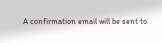A confirmation email will be sent to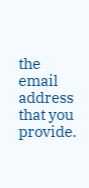the email address that you provide.